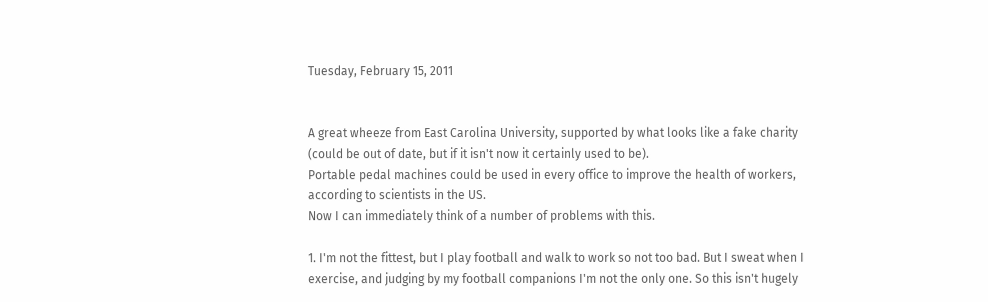Tuesday, February 15, 2011


A great wheeze from East Carolina University, supported by what looks like a fake charity (could be out of date, but if it isn't now it certainly used to be).
Portable pedal machines could be used in every office to improve the health of workers, according to scientists in the US.
Now I can immediately think of a number of problems with this.

1. I'm not the fittest, but I play football and walk to work so not too bad. But I sweat when I exercise, and judging by my football companions I'm not the only one. So this isn't hugely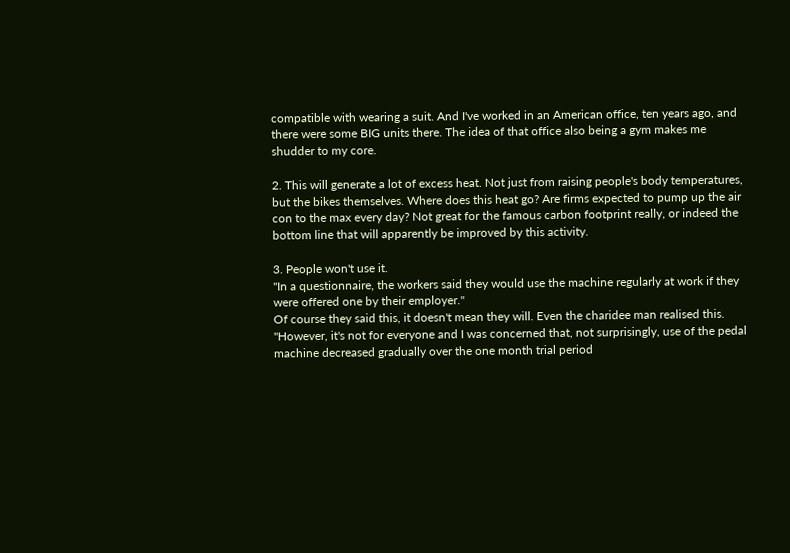compatible with wearing a suit. And I've worked in an American office, ten years ago, and there were some BIG units there. The idea of that office also being a gym makes me shudder to my core.

2. This will generate a lot of excess heat. Not just from raising people's body temperatures, but the bikes themselves. Where does this heat go? Are firms expected to pump up the air con to the max every day? Not great for the famous carbon footprint really, or indeed the bottom line that will apparently be improved by this activity.

3. People won't use it.
"In a questionnaire, the workers said they would use the machine regularly at work if they were offered one by their employer."
Of course they said this, it doesn't mean they will. Even the charidee man realised this.
"However, it's not for everyone and I was concerned that, not surprisingly, use of the pedal machine decreased gradually over the one month trial period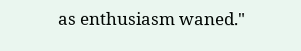as enthusiasm waned."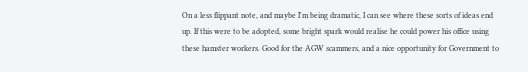On a less flippant note, and maybe I'm being dramatic, I can see where these sorts of ideas end up. If this were to be adopted, some bright spark would realise he could power his office using these hamster workers. Good for the AGW scammers, and a nice opportunity for Government to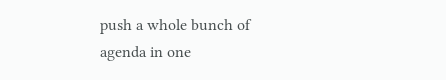push a whole bunch of agenda in one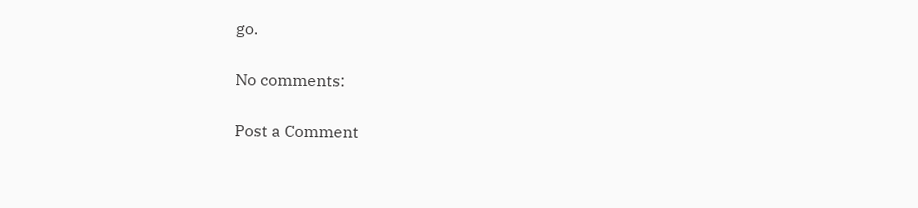go.

No comments:

Post a Comment